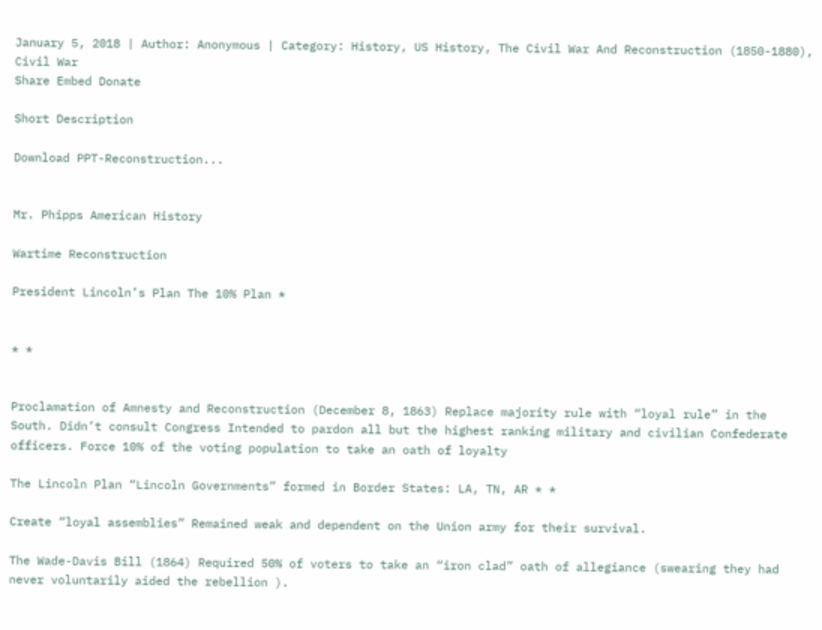January 5, 2018 | Author: Anonymous | Category: History, US History, The Civil War And Reconstruction (1850-1880), Civil War
Share Embed Donate

Short Description

Download PPT-Reconstruction...


Mr. Phipps American History

Wartime Reconstruction

President Lincoln’s Plan The 10% Plan *


* *


Proclamation of Amnesty and Reconstruction (December 8, 1863) Replace majority rule with “loyal rule” in the South. Didn’t consult Congress Intended to pardon all but the highest ranking military and civilian Confederate officers. Force 10% of the voting population to take an oath of loyalty

The Lincoln Plan “Lincoln Governments” formed in Border States: LA, TN, AR * *

Create “loyal assemblies” Remained weak and dependent on the Union army for their survival.

The Wade-Davis Bill (1864) Required 50% of voters to take an “iron clad” oath of allegiance (swearing they had never voluntarily aided the rebellion ).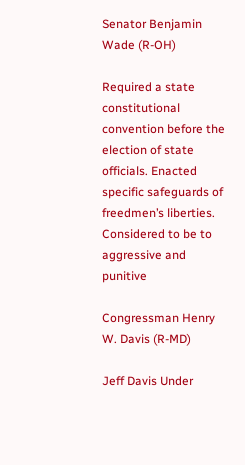Senator Benjamin Wade (R-OH)

Required a state constitutional convention before the election of state officials. Enacted specific safeguards of freedmen’s liberties. Considered to be to aggressive and punitive

Congressman Henry W. Davis (R-MD)

Jeff Davis Under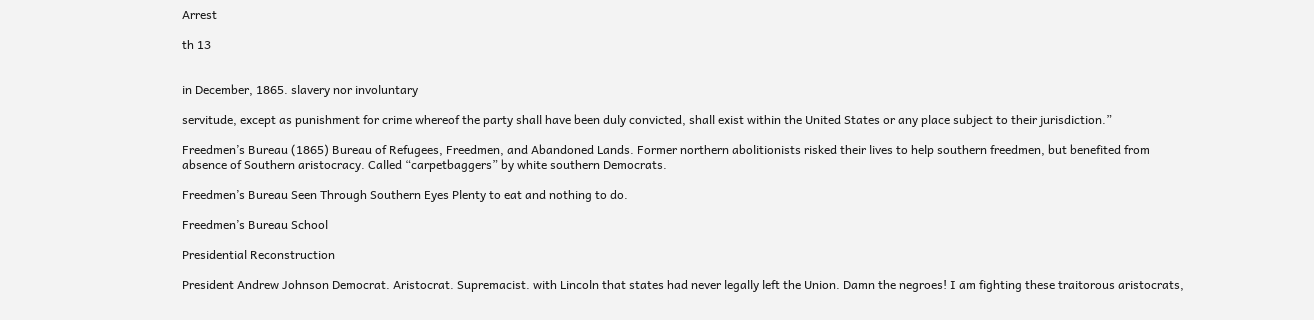Arrest

th 13


in December, 1865. slavery nor involuntary

servitude, except as punishment for crime whereof the party shall have been duly convicted, shall exist within the United States or any place subject to their jurisdiction.”

Freedmen’s Bureau (1865) Bureau of Refugees, Freedmen, and Abandoned Lands. Former northern abolitionists risked their lives to help southern freedmen, but benefited from absence of Southern aristocracy. Called “carpetbaggers” by white southern Democrats.

Freedmen’s Bureau Seen Through Southern Eyes Plenty to eat and nothing to do.

Freedmen’s Bureau School

Presidential Reconstruction

President Andrew Johnson Democrat. Aristocrat. Supremacist. with Lincoln that states had never legally left the Union. Damn the negroes! I am fighting these traitorous aristocrats,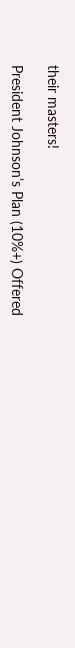their masters!

President Johnson’s Plan (10%+) Offered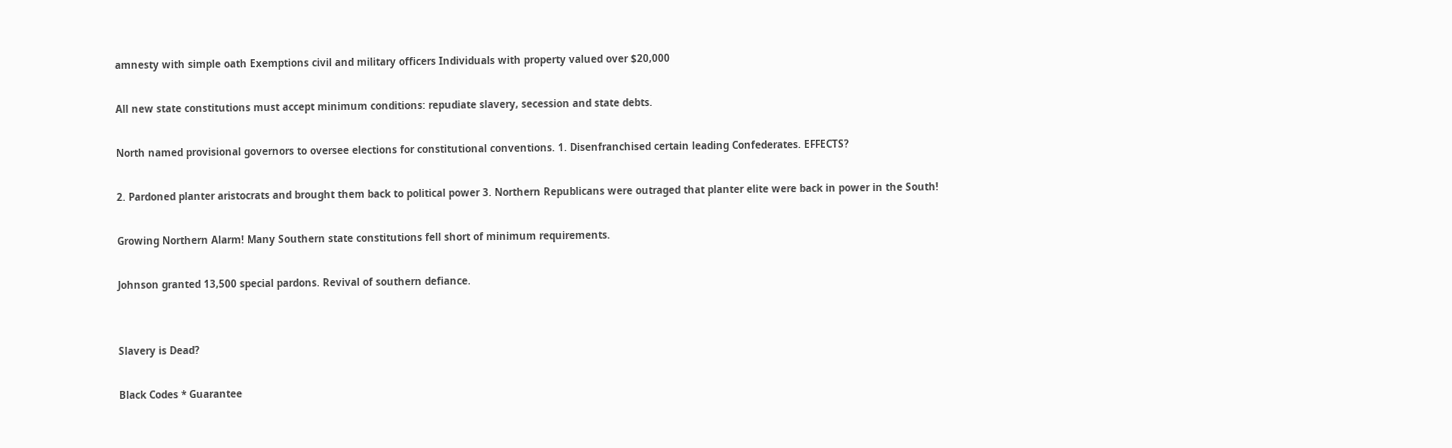amnesty with simple oath Exemptions civil and military officers Individuals with property valued over $20,000

All new state constitutions must accept minimum conditions: repudiate slavery, secession and state debts.

North named provisional governors to oversee elections for constitutional conventions. 1. Disenfranchised certain leading Confederates. EFFECTS?

2. Pardoned planter aristocrats and brought them back to political power 3. Northern Republicans were outraged that planter elite were back in power in the South!

Growing Northern Alarm! Many Southern state constitutions fell short of minimum requirements.

Johnson granted 13,500 special pardons. Revival of southern defiance.


Slavery is Dead?

Black Codes * Guarantee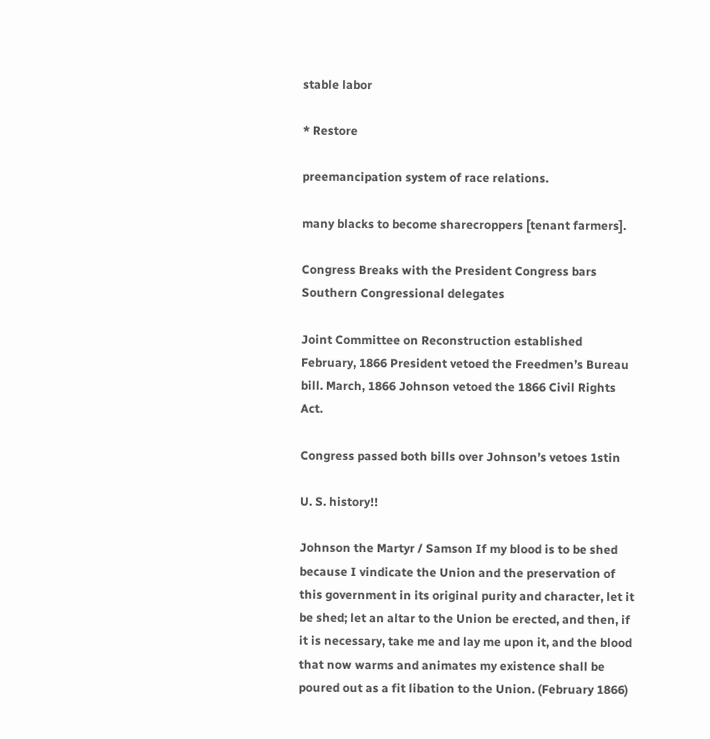stable labor

* Restore

preemancipation system of race relations.

many blacks to become sharecroppers [tenant farmers].

Congress Breaks with the President Congress bars Southern Congressional delegates

Joint Committee on Reconstruction established February, 1866 President vetoed the Freedmen’s Bureau bill. March, 1866 Johnson vetoed the 1866 Civil Rights Act.

Congress passed both bills over Johnson’s vetoes 1stin

U. S. history!!

Johnson the Martyr / Samson If my blood is to be shed because I vindicate the Union and the preservation of this government in its original purity and character, let it be shed; let an altar to the Union be erected, and then, if it is necessary, take me and lay me upon it, and the blood that now warms and animates my existence shall be poured out as a fit libation to the Union. (February 1866)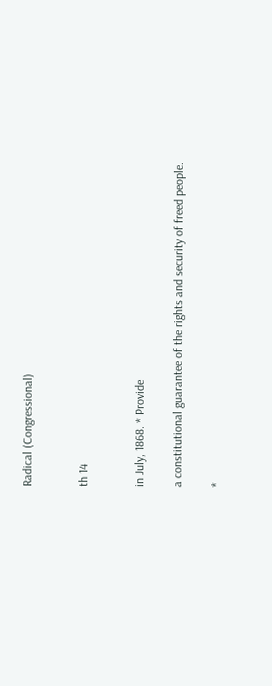Radical (Congressional)


th 14


in July, 1868. * Provide

a constitutional guarantee of the rights and security of freed people.

*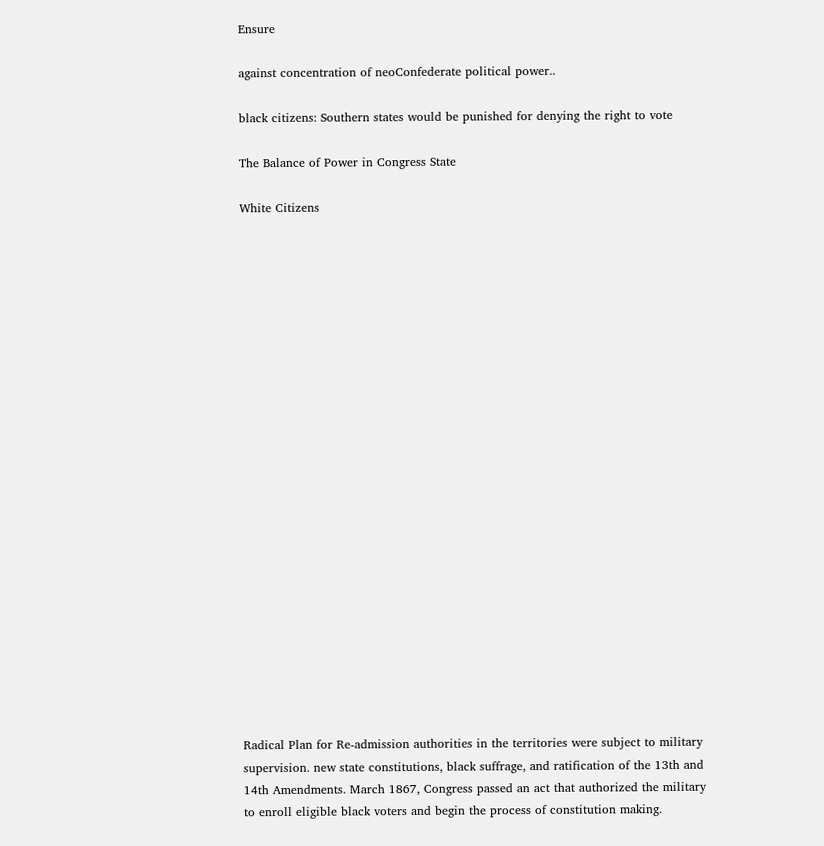Ensure

against concentration of neoConfederate political power..

black citizens: Southern states would be punished for denying the right to vote

The Balance of Power in Congress State

White Citizens























Radical Plan for Re-admission authorities in the territories were subject to military supervision. new state constitutions, black suffrage, and ratification of the 13th and 14th Amendments. March 1867, Congress passed an act that authorized the military to enroll eligible black voters and begin the process of constitution making.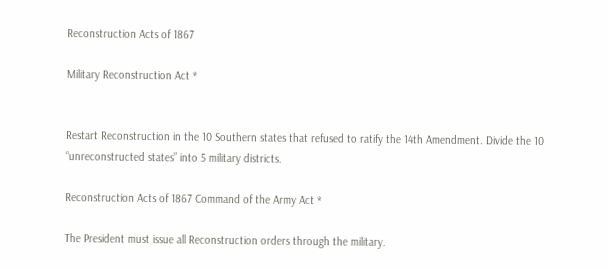Reconstruction Acts of 1867

Military Reconstruction Act *


Restart Reconstruction in the 10 Southern states that refused to ratify the 14th Amendment. Divide the 10 “unreconstructed states” into 5 military districts.

Reconstruction Acts of 1867 Command of the Army Act *

The President must issue all Reconstruction orders through the military.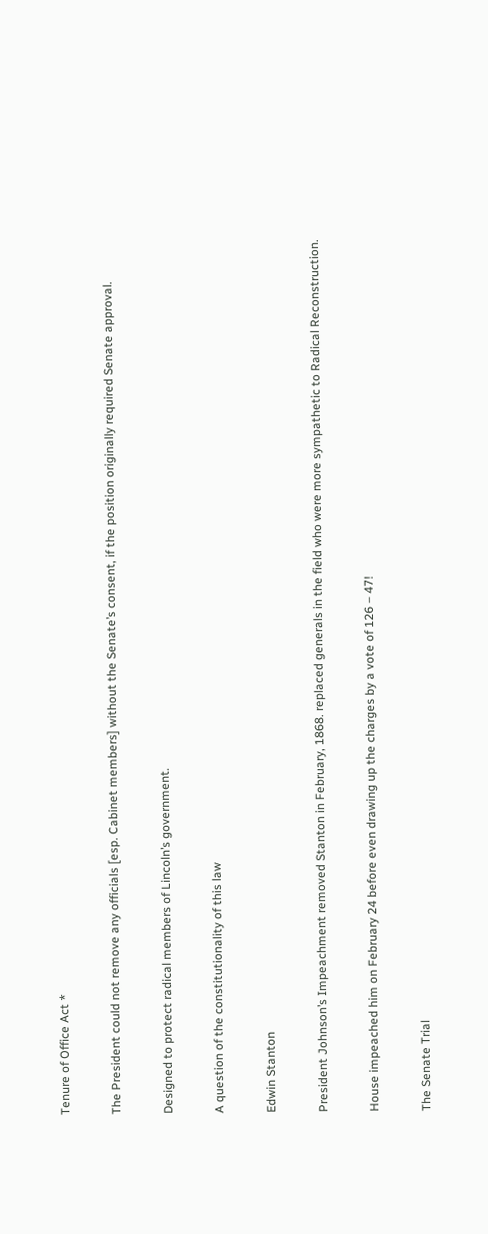Tenure of Office Act *

The President could not remove any officials [esp. Cabinet members] without the Senate’s consent, if the position originally required Senate approval.

Designed to protect radical members of Lincoln’s government.

A question of the constitutionality of this law

Edwin Stanton

President Johnson’s Impeachment removed Stanton in February, 1868. replaced generals in the field who were more sympathetic to Radical Reconstruction.

House impeached him on February 24 before even drawing up the charges by a vote of 126 – 47!

The Senate Trial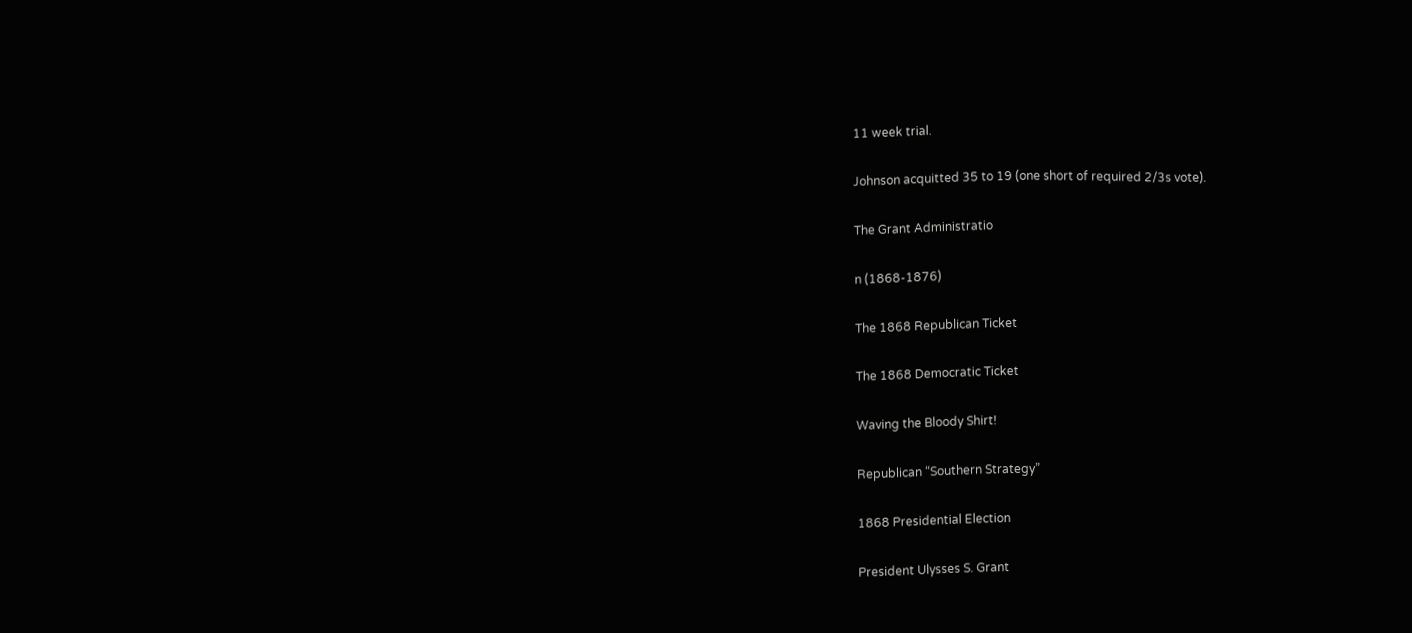11 week trial.

Johnson acquitted 35 to 19 (one short of required 2/3s vote).

The Grant Administratio

n (1868-1876)

The 1868 Republican Ticket

The 1868 Democratic Ticket

Waving the Bloody Shirt!

Republican “Southern Strategy”

1868 Presidential Election

President Ulysses S. Grant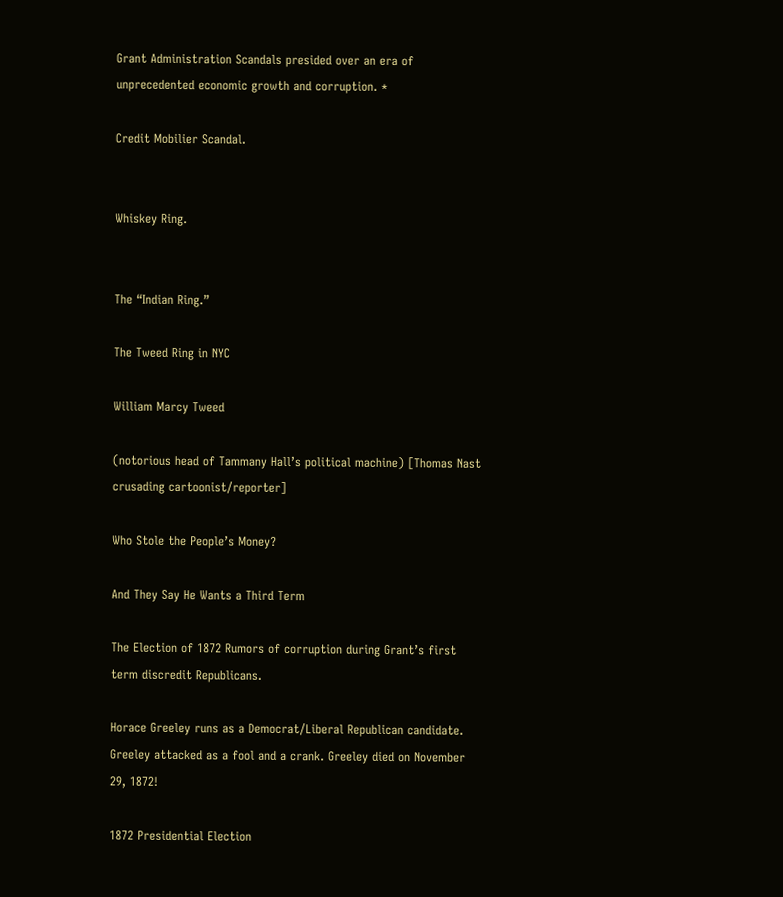Grant Administration Scandals presided over an era of unprecedented economic growth and corruption. *

Credit Mobilier Scandal.


Whiskey Ring.


The “Indian Ring.”

The Tweed Ring in NYC

William Marcy Tweed

(notorious head of Tammany Hall’s political machine) [Thomas Nast crusading cartoonist/reporter]

Who Stole the People’s Money?

And They Say He Wants a Third Term

The Election of 1872 Rumors of corruption during Grant’s first term discredit Republicans.

Horace Greeley runs as a Democrat/Liberal Republican candidate. Greeley attacked as a fool and a crank. Greeley died on November 29, 1872!

1872 Presidential Election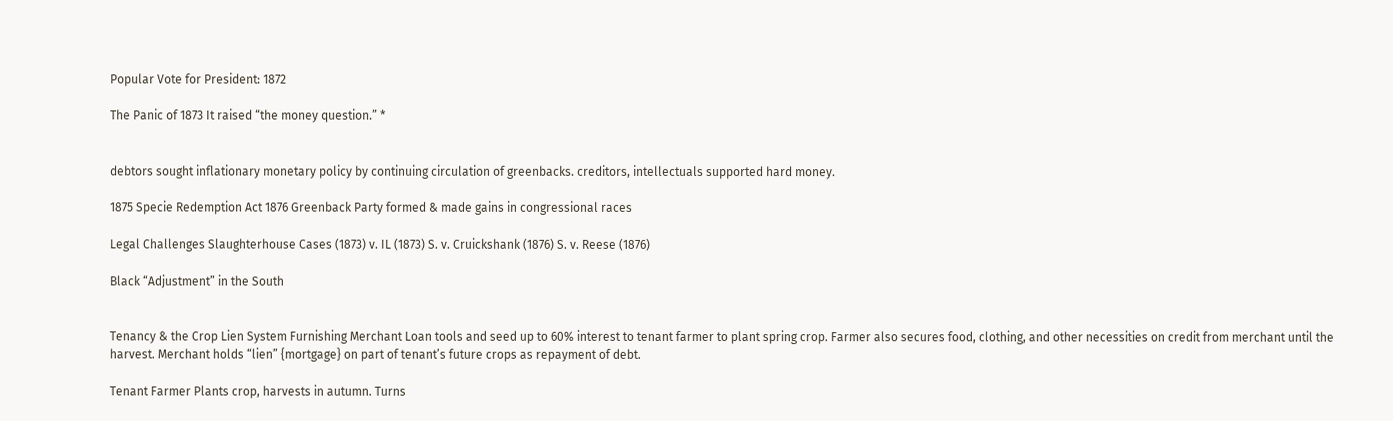Popular Vote for President: 1872

The Panic of 1873 It raised “the money question.” *


debtors sought inflationary monetary policy by continuing circulation of greenbacks. creditors, intellectuals supported hard money.

1875 Specie Redemption Act 1876 Greenback Party formed & made gains in congressional races

Legal Challenges Slaughterhouse Cases (1873) v. IL (1873) S. v. Cruickshank (1876) S. v. Reese (1876)

Black “Adjustment” in the South


Tenancy & the Crop Lien System Furnishing Merchant Loan tools and seed up to 60% interest to tenant farmer to plant spring crop. Farmer also secures food, clothing, and other necessities on credit from merchant until the harvest. Merchant holds “lien” {mortgage} on part of tenant’s future crops as repayment of debt.

Tenant Farmer Plants crop, harvests in autumn. Turns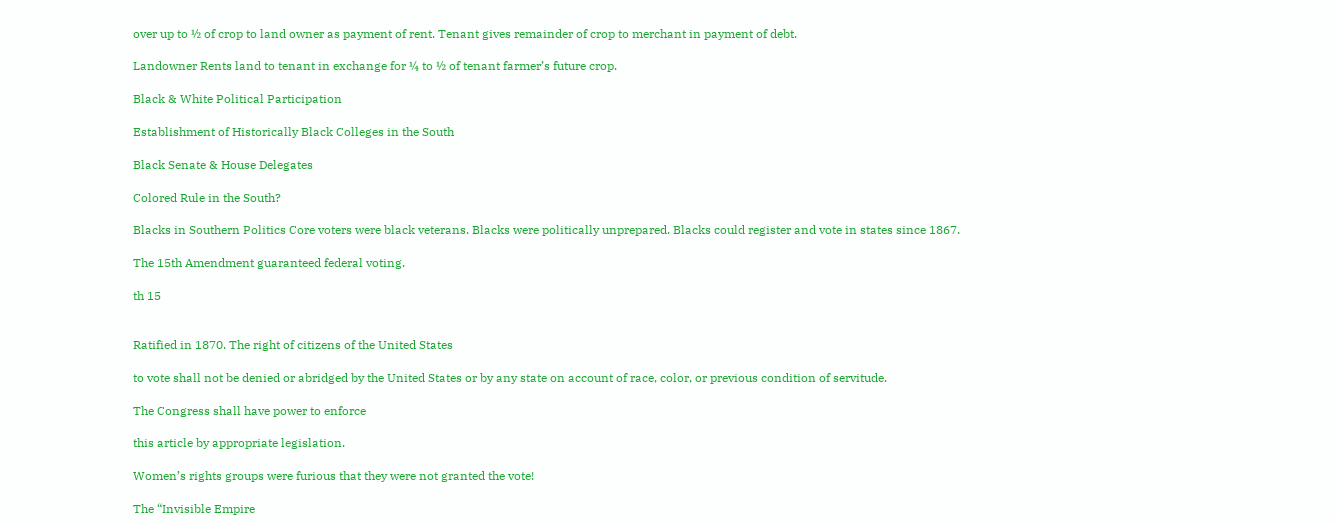over up to ½ of crop to land owner as payment of rent. Tenant gives remainder of crop to merchant in payment of debt.

Landowner Rents land to tenant in exchange for ¼ to ½ of tenant farmer’s future crop.

Black & White Political Participation

Establishment of Historically Black Colleges in the South

Black Senate & House Delegates

Colored Rule in the South?

Blacks in Southern Politics Core voters were black veterans. Blacks were politically unprepared. Blacks could register and vote in states since 1867.

The 15th Amendment guaranteed federal voting.

th 15


Ratified in 1870. The right of citizens of the United States

to vote shall not be denied or abridged by the United States or by any state on account of race, color, or previous condition of servitude.

The Congress shall have power to enforce

this article by appropriate legislation.

Women’s rights groups were furious that they were not granted the vote!

The “Invisible Empire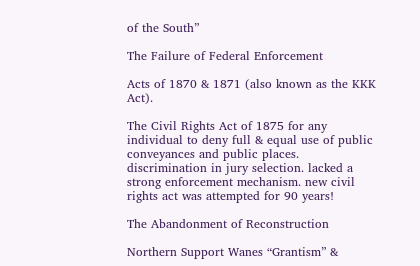of the South”

The Failure of Federal Enforcement

Acts of 1870 & 1871 (also known as the KKK Act).

The Civil Rights Act of 1875 for any individual to deny full & equal use of public conveyances and public places. discrimination in jury selection. lacked a strong enforcement mechanism. new civil rights act was attempted for 90 years!

The Abandonment of Reconstruction

Northern Support Wanes “Grantism” &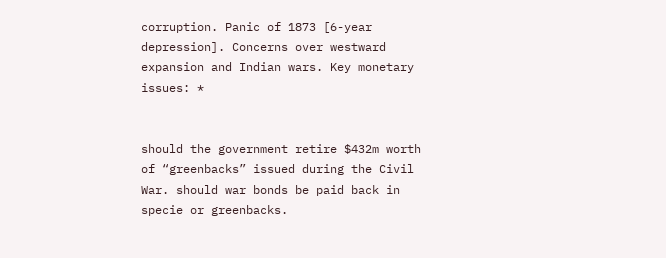corruption. Panic of 1873 [6-year depression]. Concerns over westward expansion and Indian wars. Key monetary issues: *


should the government retire $432m worth of “greenbacks” issued during the Civil War. should war bonds be paid back in specie or greenbacks.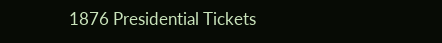1876 Presidential Tickets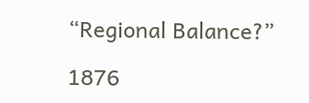“Regional Balance?”

1876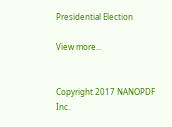Presidential Election

View more...


Copyright 2017 NANOPDF Inc.